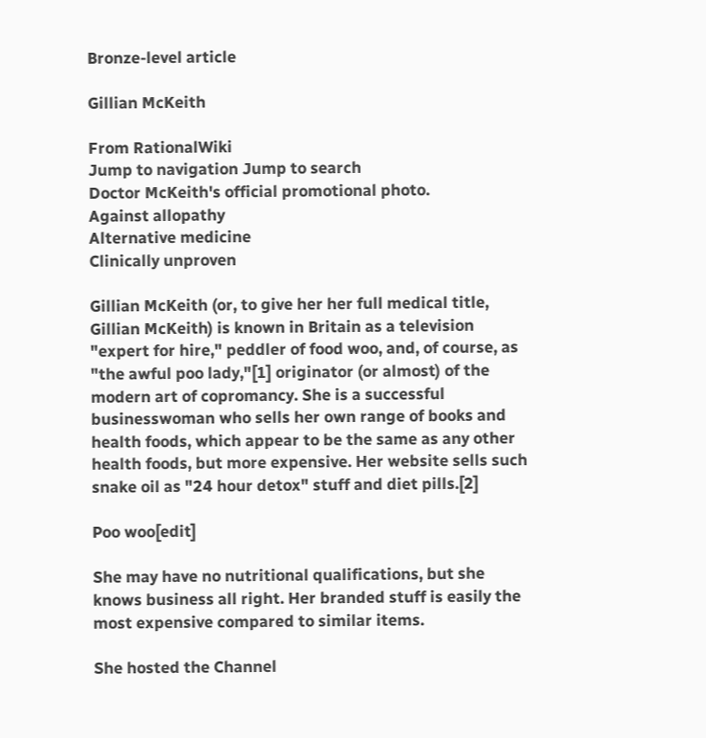Bronze-level article

Gillian McKeith

From RationalWiki
Jump to navigation Jump to search
Doctor McKeith's official promotional photo.
Against allopathy
Alternative medicine
Clinically unproven

Gillian McKeith (or, to give her her full medical title, Gillian McKeith) is known in Britain as a television "expert for hire," peddler of food woo, and, of course, as "the awful poo lady,"[1] originator (or almost) of the modern art of copromancy. She is a successful businesswoman who sells her own range of books and health foods, which appear to be the same as any other health foods, but more expensive. Her website sells such snake oil as "24 hour detox" stuff and diet pills.[2]

Poo woo[edit]

She may have no nutritional qualifications, but she knows business all right. Her branded stuff is easily the most expensive compared to similar items.

She hosted the Channel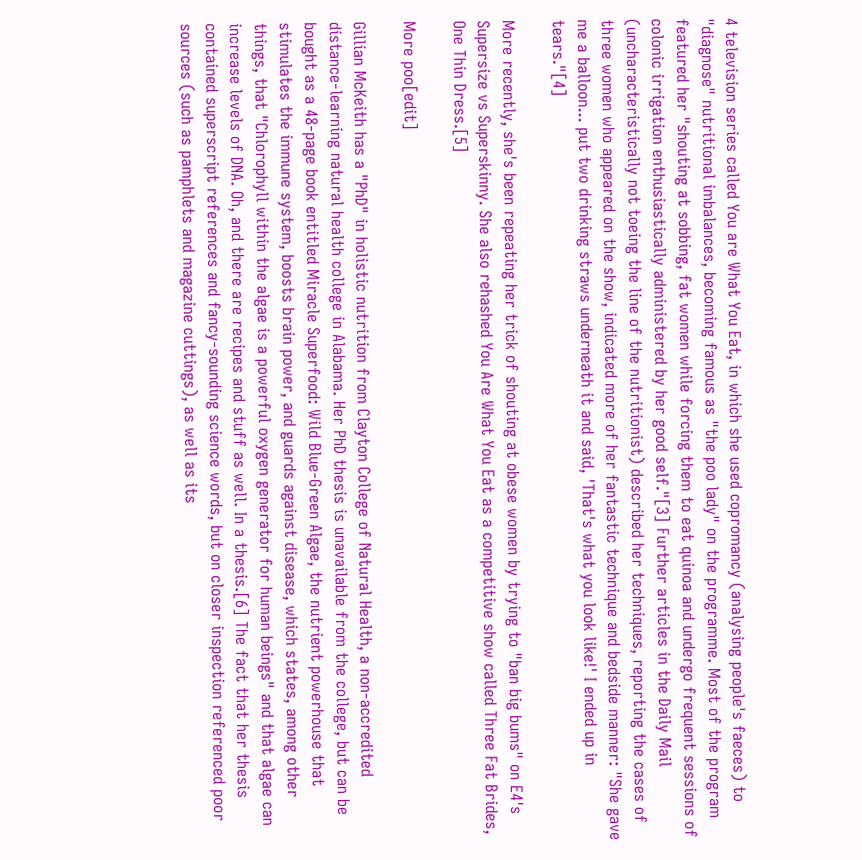4 television series called You are What You Eat, in which she used copromancy (analysing people's faeces) to "diagnose" nutritional imbalances, becoming famous as "the poo lady" on the programme. Most of the program featured her "shouting at sobbing, fat women while forcing them to eat quinoa and undergo frequent sessions of colonic irrigation enthusiastically administered by her good self."[3] Further articles in the Daily Mail (uncharacteristically not toeing the line of the nutritionist) described her techniques, reporting the cases of three women who appeared on the show, indicated more of her fantastic technique and bedside manner: "She gave me a balloon... put two drinking straws underneath it and said, 'That's what you look like!' I ended up in tears."[4]

More recently, she's been repeating her trick of shouting at obese women by trying to "ban big bums" on E4's Supersize vs Superskinny. She also rehashed You Are What You Eat as a competitive show called Three Fat Brides, One Thin Dress.[5]

More poo[edit]

Gillian McKeith has a "PhD" in holistic nutrition from Clayton College of Natural Health, a non-accredited distance-learning natural health college in Alabama. Her PhD thesis is unavailable from the college, but can be bought as a 48-page book entitled Miracle Superfood: Wild Blue-Green Algae, the nutrient powerhouse that stimulates the immune system, boosts brain power, and guards against disease, which states, among other things, that "Chlorophyll within the algae is a powerful oxygen generator for human beings" and that algae can increase levels of DNA. Oh, and there are recipes and stuff as well. In a thesis.[6] The fact that her thesis contained superscript references and fancy-sounding science words, but on closer inspection referenced poor sources (such as pamphlets and magazine cuttings), as well as its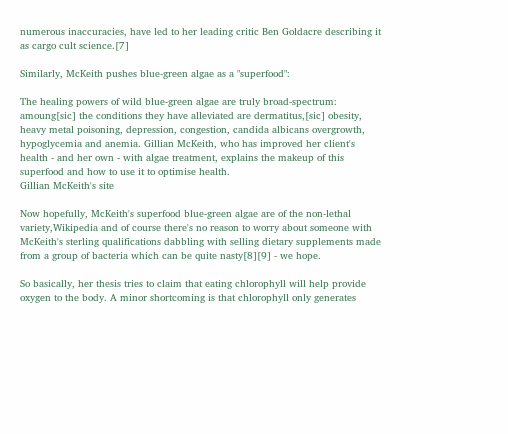numerous inaccuracies, have led to her leading critic Ben Goldacre describing it as cargo cult science.[7]

Similarly, McKeith pushes blue-green algae as a "superfood":

The healing powers of wild blue-green algae are truly broad-spectrum: amoung[sic] the conditions they have alleviated are dermatitus,[sic] obesity, heavy metal poisoning, depression, congestion, candida albicans overgrowth, hypoglycemia and anemia. Gillian McKeith, who has improved her client's health - and her own - with algae treatment, explains the makeup of this superfood and how to use it to optimise health.
Gillian McKeith's site

Now hopefully, McKeith's superfood blue-green algae are of the non-lethal variety,Wikipedia and of course there's no reason to worry about someone with McKeith's sterling qualifications dabbling with selling dietary supplements made from a group of bacteria which can be quite nasty[8][9] - we hope.

So basically, her thesis tries to claim that eating chlorophyll will help provide oxygen to the body. A minor shortcoming is that chlorophyll only generates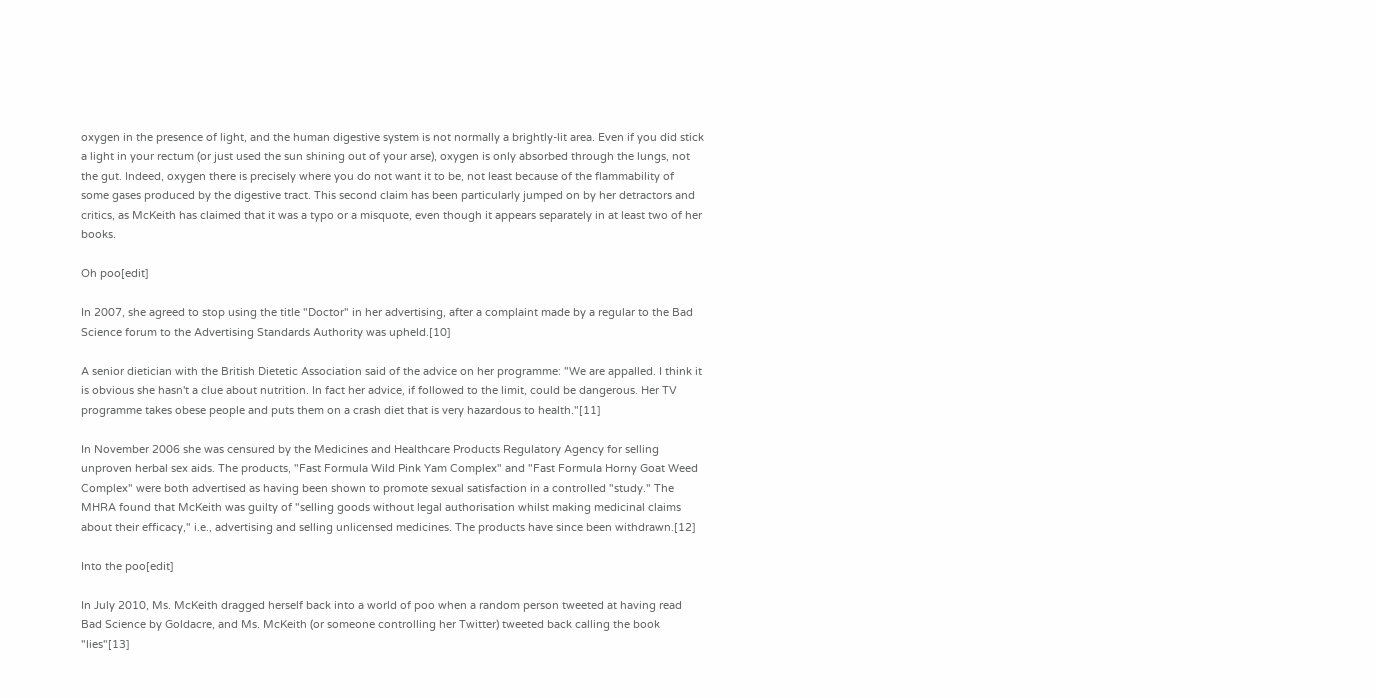oxygen in the presence of light, and the human digestive system is not normally a brightly-lit area. Even if you did stick a light in your rectum (or just used the sun shining out of your arse), oxygen is only absorbed through the lungs, not the gut. Indeed, oxygen there is precisely where you do not want it to be, not least because of the flammability of some gases produced by the digestive tract. This second claim has been particularly jumped on by her detractors and critics, as McKeith has claimed that it was a typo or a misquote, even though it appears separately in at least two of her books.

Oh poo[edit]

In 2007, she agreed to stop using the title "Doctor" in her advertising, after a complaint made by a regular to the Bad Science forum to the Advertising Standards Authority was upheld.[10]

A senior dietician with the British Dietetic Association said of the advice on her programme: "We are appalled. I think it is obvious she hasn't a clue about nutrition. In fact her advice, if followed to the limit, could be dangerous. Her TV programme takes obese people and puts them on a crash diet that is very hazardous to health."[11]

In November 2006 she was censured by the Medicines and Healthcare Products Regulatory Agency for selling unproven herbal sex aids. The products, "Fast Formula Wild Pink Yam Complex" and "Fast Formula Horny Goat Weed Complex" were both advertised as having been shown to promote sexual satisfaction in a controlled "study." The MHRA found that McKeith was guilty of "selling goods without legal authorisation whilst making medicinal claims about their efficacy," i.e., advertising and selling unlicensed medicines. The products have since been withdrawn.[12]

Into the poo[edit]

In July 2010, Ms. McKeith dragged herself back into a world of poo when a random person tweeted at having read Bad Science by Goldacre, and Ms. McKeith (or someone controlling her Twitter) tweeted back calling the book "lies"[13]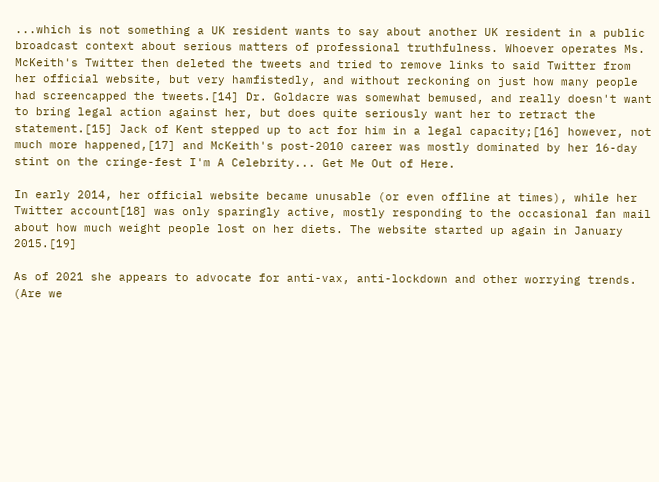...which is not something a UK resident wants to say about another UK resident in a public broadcast context about serious matters of professional truthfulness. Whoever operates Ms. McKeith's Twitter then deleted the tweets and tried to remove links to said Twitter from her official website, but very hamfistedly, and without reckoning on just how many people had screencapped the tweets.[14] Dr. Goldacre was somewhat bemused, and really doesn't want to bring legal action against her, but does quite seriously want her to retract the statement.[15] Jack of Kent stepped up to act for him in a legal capacity;[16] however, not much more happened,[17] and McKeith's post-2010 career was mostly dominated by her 16-day stint on the cringe-fest I'm A Celebrity... Get Me Out of Here.

In early 2014, her official website became unusable (or even offline at times), while her Twitter account[18] was only sparingly active, mostly responding to the occasional fan mail about how much weight people lost on her diets. The website started up again in January 2015.[19]

As of 2021 she appears to advocate for anti-vax, anti-lockdown and other worrying trends. (Are we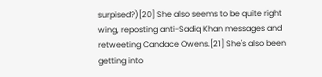surpised?)[20] She also seems to be quite right wing, reposting anti-Sadiq Khan messages and retweeting Candace Owens.[21] She's also been getting into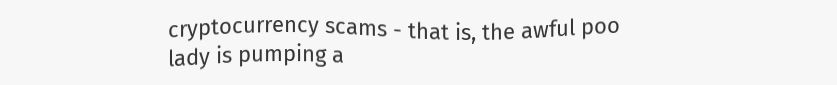cryptocurrency scams - that is, the awful poo lady is pumping a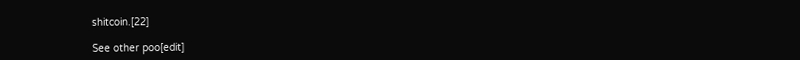shitcoin.[22]

See other poo[edit]